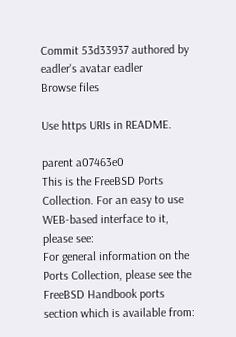Commit 53d33937 authored by eadler's avatar eadler
Browse files

Use https URIs in README.

parent a07463e0
This is the FreeBSD Ports Collection. For an easy to use
WEB-based interface to it, please see:
For general information on the Ports Collection, please see the
FreeBSD Handbook ports section which is available from: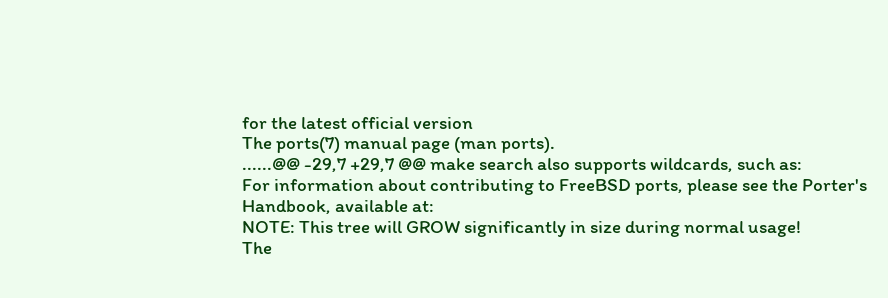for the latest official version
The ports(7) manual page (man ports).
......@@ -29,7 +29,7 @@ make search also supports wildcards, such as:
For information about contributing to FreeBSD ports, please see the Porter's
Handbook, available at:
NOTE: This tree will GROW significantly in size during normal usage!
The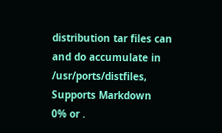distribution tar files can and do accumulate in /usr/ports/distfiles,
Supports Markdown
0% or .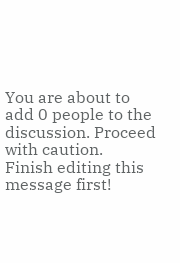You are about to add 0 people to the discussion. Proceed with caution.
Finish editing this message first!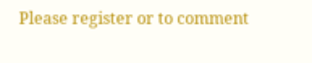Please register or to comment